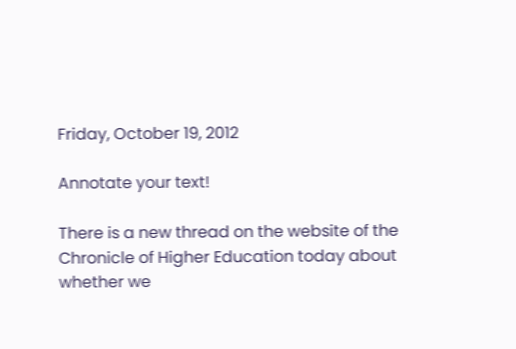Friday, October 19, 2012

Annotate your text!

There is a new thread on the website of the Chronicle of Higher Education today about whether we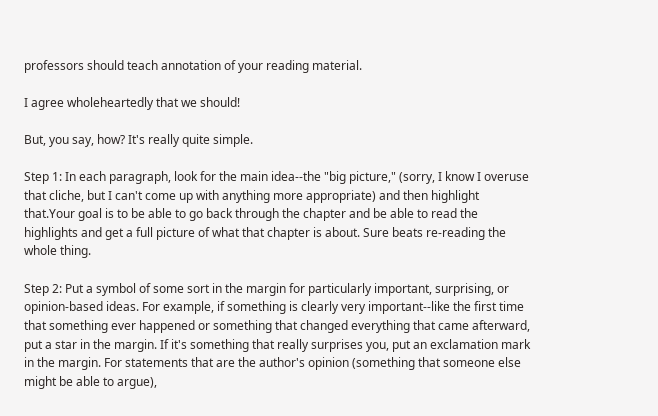professors should teach annotation of your reading material.

I agree wholeheartedly that we should!

But, you say, how? It's really quite simple.

Step 1: In each paragraph, look for the main idea--the "big picture," (sorry, I know I overuse that cliche, but I can't come up with anything more appropriate) and then highlight that.Your goal is to be able to go back through the chapter and be able to read the highlights and get a full picture of what that chapter is about. Sure beats re-reading the whole thing.

Step 2: Put a symbol of some sort in the margin for particularly important, surprising, or opinion-based ideas. For example, if something is clearly very important--like the first time that something ever happened or something that changed everything that came afterward, put a star in the margin. If it's something that really surprises you, put an exclamation mark in the margin. For statements that are the author's opinion (something that someone else might be able to argue),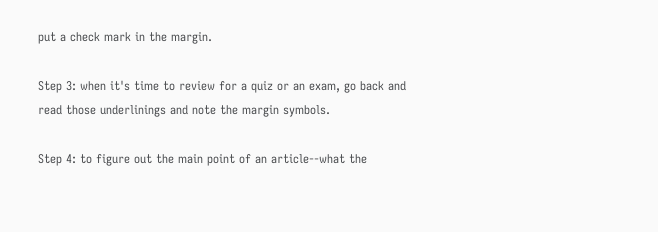put a check mark in the margin.

Step 3: when it's time to review for a quiz or an exam, go back and read those underlinings and note the margin symbols.

Step 4: to figure out the main point of an article--what the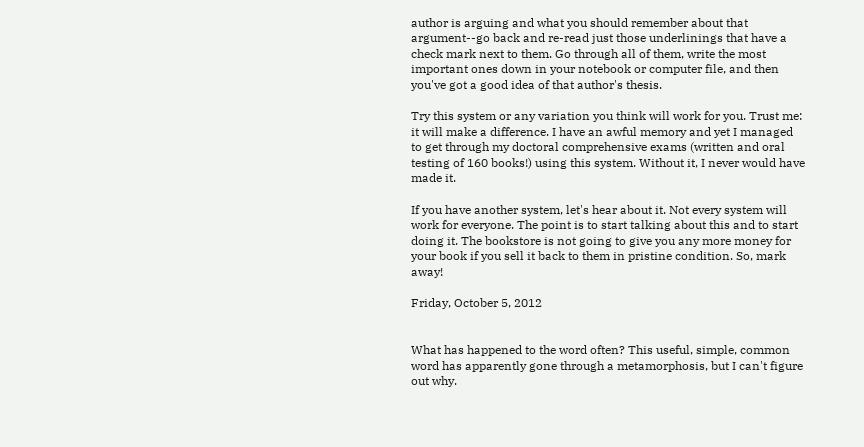author is arguing and what you should remember about that argument--go back and re-read just those underlinings that have a check mark next to them. Go through all of them, write the most important ones down in your notebook or computer file, and then you've got a good idea of that author's thesis.

Try this system or any variation you think will work for you. Trust me: it will make a difference. I have an awful memory and yet I managed to get through my doctoral comprehensive exams (written and oral testing of 160 books!) using this system. Without it, I never would have made it.

If you have another system, let's hear about it. Not every system will work for everyone. The point is to start talking about this and to start doing it. The bookstore is not going to give you any more money for your book if you sell it back to them in pristine condition. So, mark away!

Friday, October 5, 2012


What has happened to the word often? This useful, simple, common word has apparently gone through a metamorphosis, but I can't figure out why.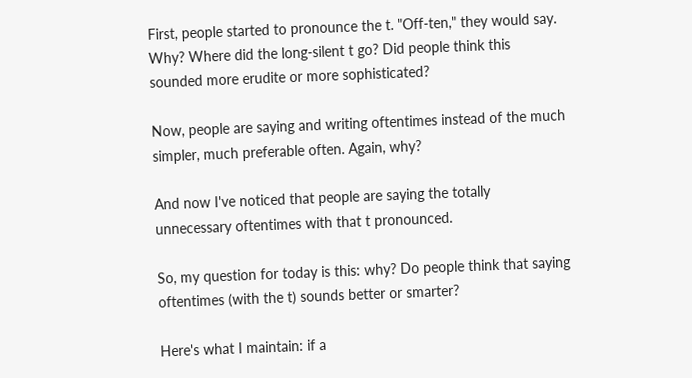First, people started to pronounce the t. "Off-ten," they would say. Why? Where did the long-silent t go? Did people think this sounded more erudite or more sophisticated?

Now, people are saying and writing oftentimes instead of the much simpler, much preferable often. Again, why?

And now I've noticed that people are saying the totally unnecessary oftentimes with that t pronounced.

So, my question for today is this: why? Do people think that saying oftentimes (with the t) sounds better or smarter?

Here's what I maintain: if a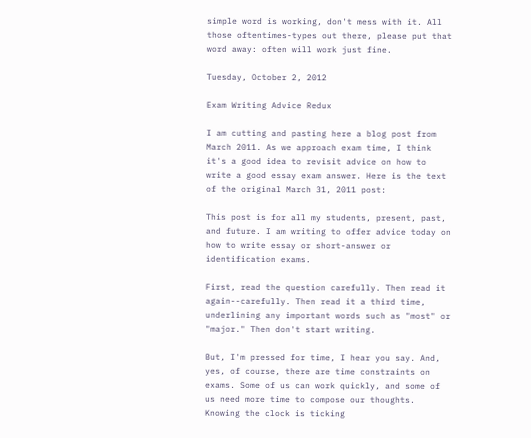simple word is working, don't mess with it. All those oftentimes-types out there, please put that word away: often will work just fine.

Tuesday, October 2, 2012

Exam Writing Advice Redux

I am cutting and pasting here a blog post from March 2011. As we approach exam time, I think it's a good idea to revisit advice on how to write a good essay exam answer. Here is the text of the original March 31, 2011 post:

This post is for all my students, present, past, and future. I am writing to offer advice today on how to write essay or short-answer or identification exams.

First, read the question carefully. Then read it again--carefully. Then read it a third time, underlining any important words such as "most" or "major." Then don't start writing.

But, I'm pressed for time, I hear you say. And, yes, of course, there are time constraints on exams. Some of us can work quickly, and some of us need more time to compose our thoughts. Knowing the clock is ticking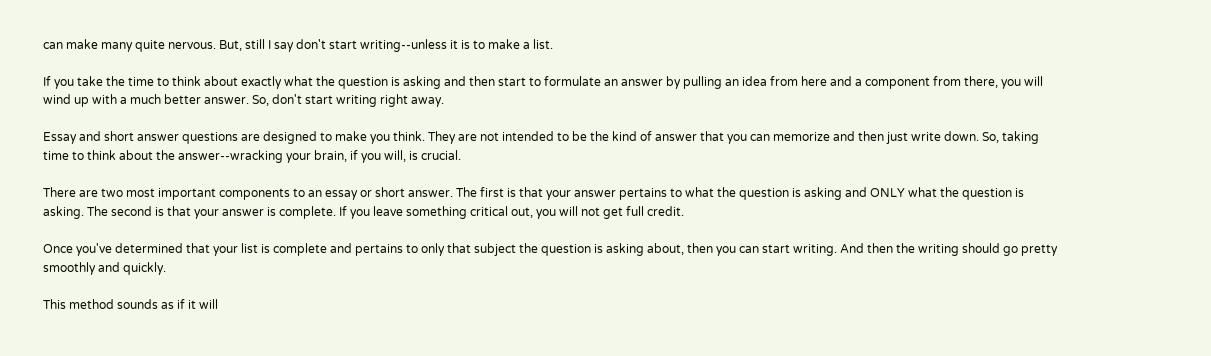can make many quite nervous. But, still I say don't start writing--unless it is to make a list.

If you take the time to think about exactly what the question is asking and then start to formulate an answer by pulling an idea from here and a component from there, you will wind up with a much better answer. So, don't start writing right away.

Essay and short answer questions are designed to make you think. They are not intended to be the kind of answer that you can memorize and then just write down. So, taking time to think about the answer--wracking your brain, if you will, is crucial.

There are two most important components to an essay or short answer. The first is that your answer pertains to what the question is asking and ONLY what the question is asking. The second is that your answer is complete. If you leave something critical out, you will not get full credit.

Once you've determined that your list is complete and pertains to only that subject the question is asking about, then you can start writing. And then the writing should go pretty smoothly and quickly.

This method sounds as if it will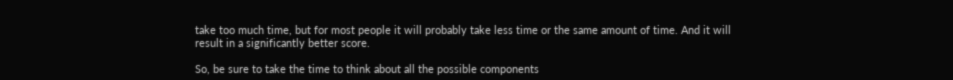take too much time, but for most people it will probably take less time or the same amount of time. And it will result in a significantly better score.

So, be sure to take the time to think about all the possible components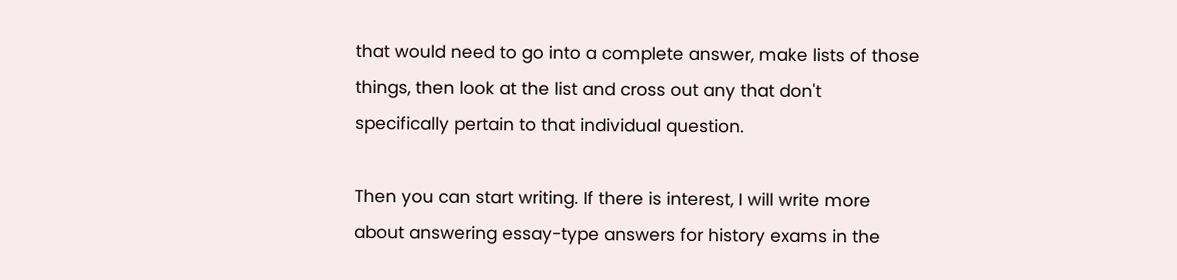that would need to go into a complete answer, make lists of those things, then look at the list and cross out any that don't specifically pertain to that individual question.

Then you can start writing. If there is interest, I will write more about answering essay-type answers for history exams in the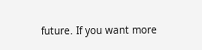future. If you want more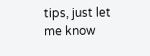tips, just let me know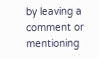by leaving a comment or mentioning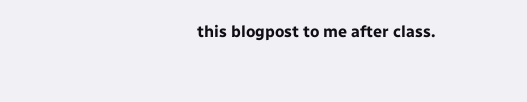this blogpost to me after class.